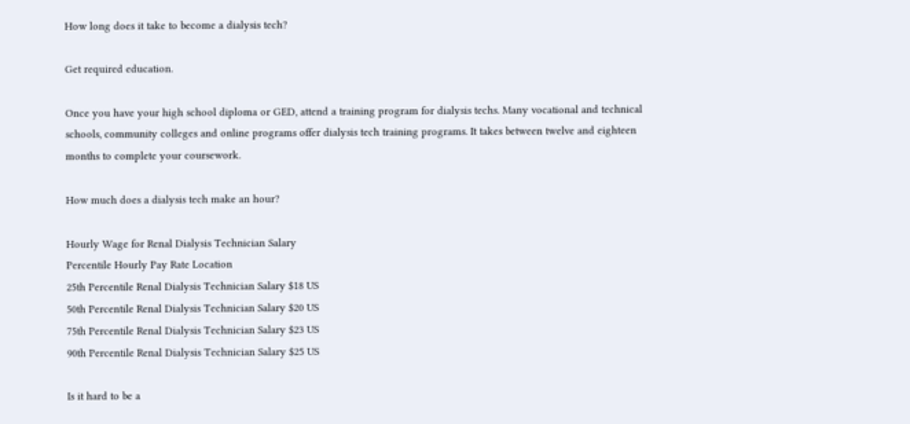How long does it take to become a dialysis tech?

Get required education.

Once you have your high school diploma or GED, attend a training program for dialysis techs. Many vocational and technical schools, community colleges and online programs offer dialysis tech training programs. It takes between twelve and eighteen months to complete your coursework.

How much does a dialysis tech make an hour?

Hourly Wage for Renal Dialysis Technician Salary
Percentile Hourly Pay Rate Location
25th Percentile Renal Dialysis Technician Salary $18 US
50th Percentile Renal Dialysis Technician Salary $20 US
75th Percentile Renal Dialysis Technician Salary $23 US
90th Percentile Renal Dialysis Technician Salary $25 US

Is it hard to be a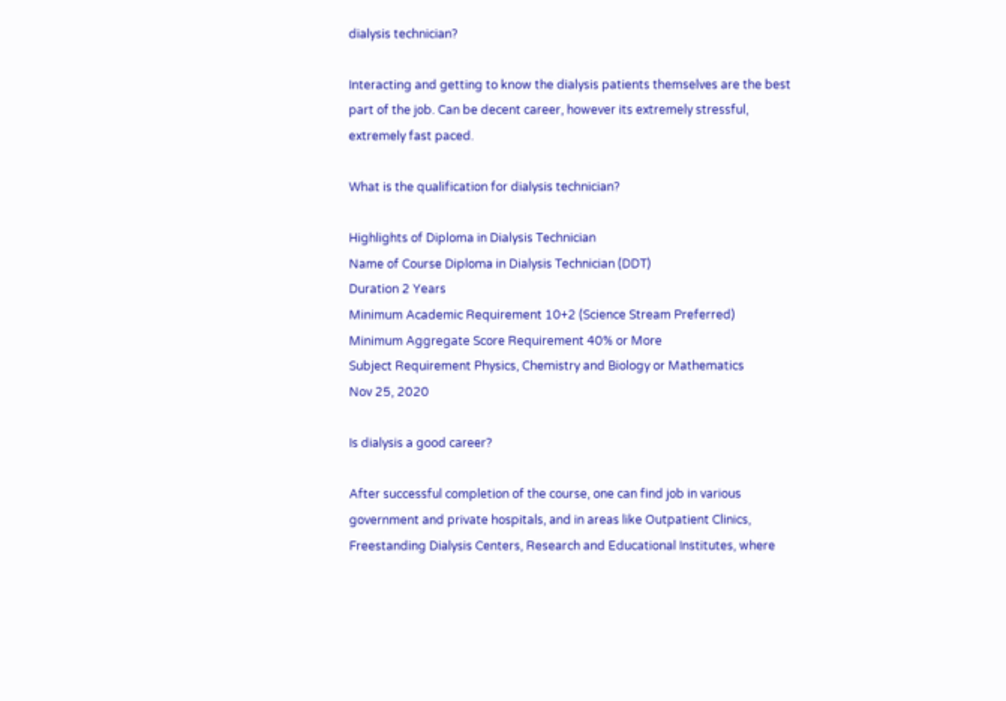dialysis technician?

Interacting and getting to know the dialysis patients themselves are the best part of the job. Can be decent career, however its extremely stressful, extremely fast paced.

What is the qualification for dialysis technician?

Highlights of Diploma in Dialysis Technician
Name of Course Diploma in Dialysis Technician (DDT)
Duration 2 Years
Minimum Academic Requirement 10+2 (Science Stream Preferred)
Minimum Aggregate Score Requirement 40% or More
Subject Requirement Physics, Chemistry and Biology or Mathematics
Nov 25, 2020

Is dialysis a good career?

After successful completion of the course, one can find job in various government and private hospitals, and in areas like Outpatient Clinics, Freestanding Dialysis Centers, Research and Educational Institutes, where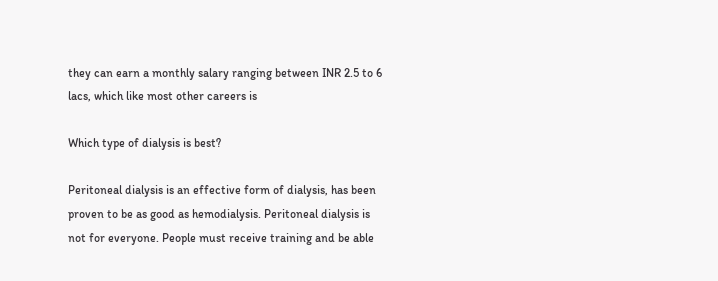they can earn a monthly salary ranging between INR 2.5 to 6 lacs, which like most other careers is

Which type of dialysis is best?

Peritoneal dialysis is an effective form of dialysis, has been proven to be as good as hemodialysis. Peritoneal dialysis is not for everyone. People must receive training and be able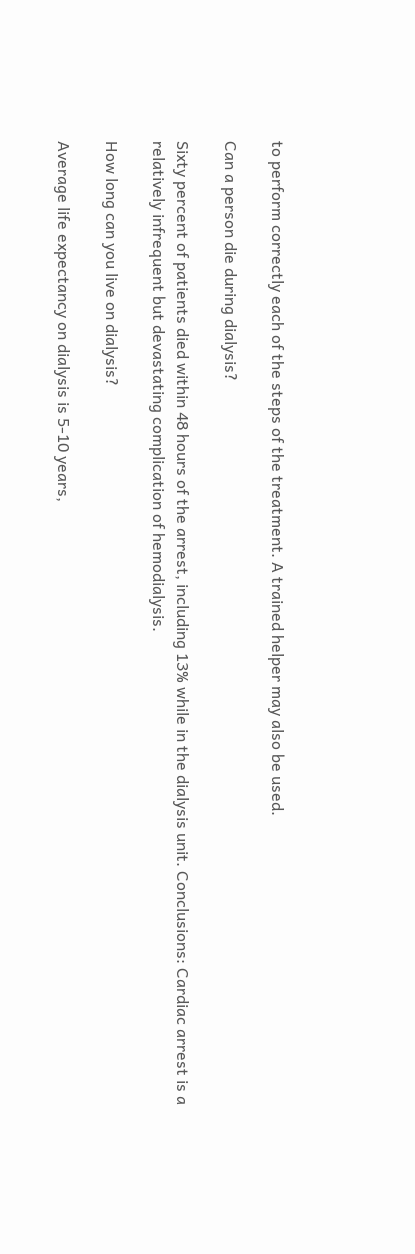to perform correctly each of the steps of the treatment. A trained helper may also be used.

Can a person die during dialysis?

Sixty percent of patients died within 48 hours of the arrest, including 13% while in the dialysis unit. Conclusions: Cardiac arrest is a relatively infrequent but devastating complication of hemodialysis.

How long can you live on dialysis?

Average life expectancy on dialysis is 5-10 years,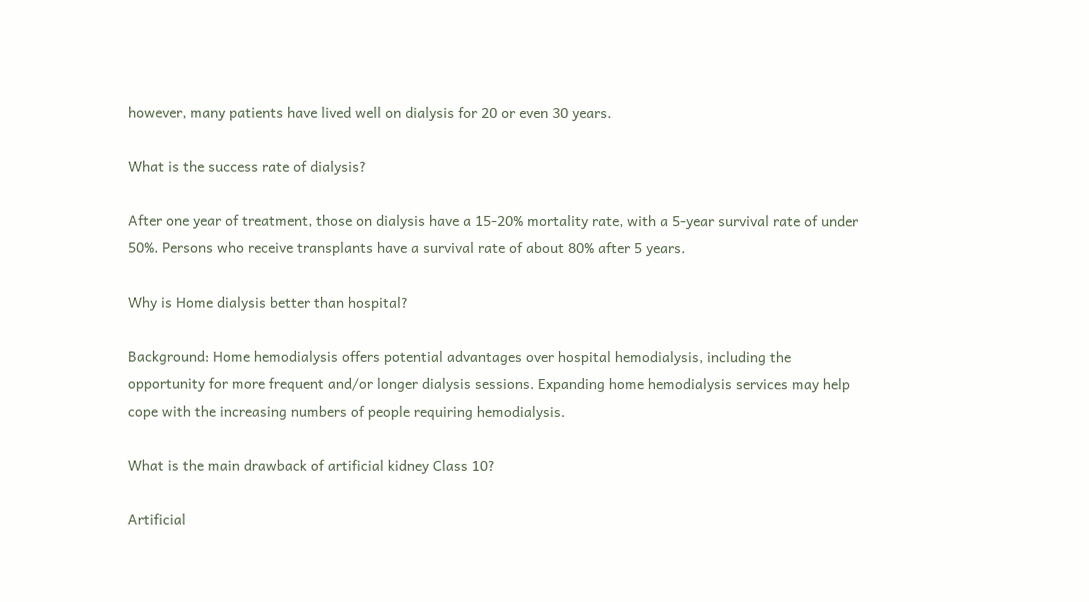however, many patients have lived well on dialysis for 20 or even 30 years.

What is the success rate of dialysis?

After one year of treatment, those on dialysis have a 15-20% mortality rate, with a 5-year survival rate of under 50%. Persons who receive transplants have a survival rate of about 80% after 5 years.

Why is Home dialysis better than hospital?

Background: Home hemodialysis offers potential advantages over hospital hemodialysis, including the opportunity for more frequent and/or longer dialysis sessions. Expanding home hemodialysis services may help cope with the increasing numbers of people requiring hemodialysis.

What is the main drawback of artificial kidney Class 10?

Artificial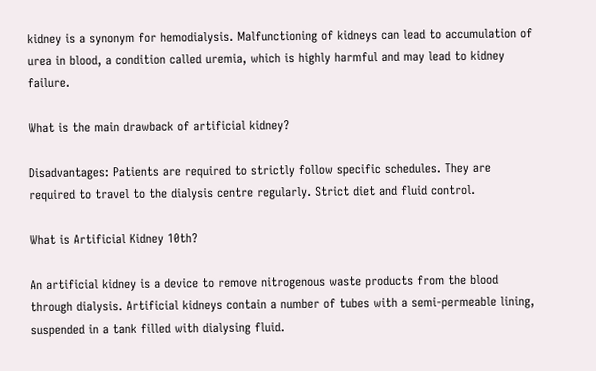kidney is a synonym for hemodialysis. Malfunctioning of kidneys can lead to accumulation of urea in blood, a condition called uremia, which is highly harmful and may lead to kidney failure.

What is the main drawback of artificial kidney?

Disadvantages: Patients are required to strictly follow specific schedules. They are required to travel to the dialysis centre regularly. Strict diet and fluid control.

What is Artificial Kidney 10th?

An artificial kidney is a device to remove nitrogenous waste products from the blood through dialysis. Artificial kidneys contain a number of tubes with a semi-permeable lining, suspended in a tank filled with dialysing fluid.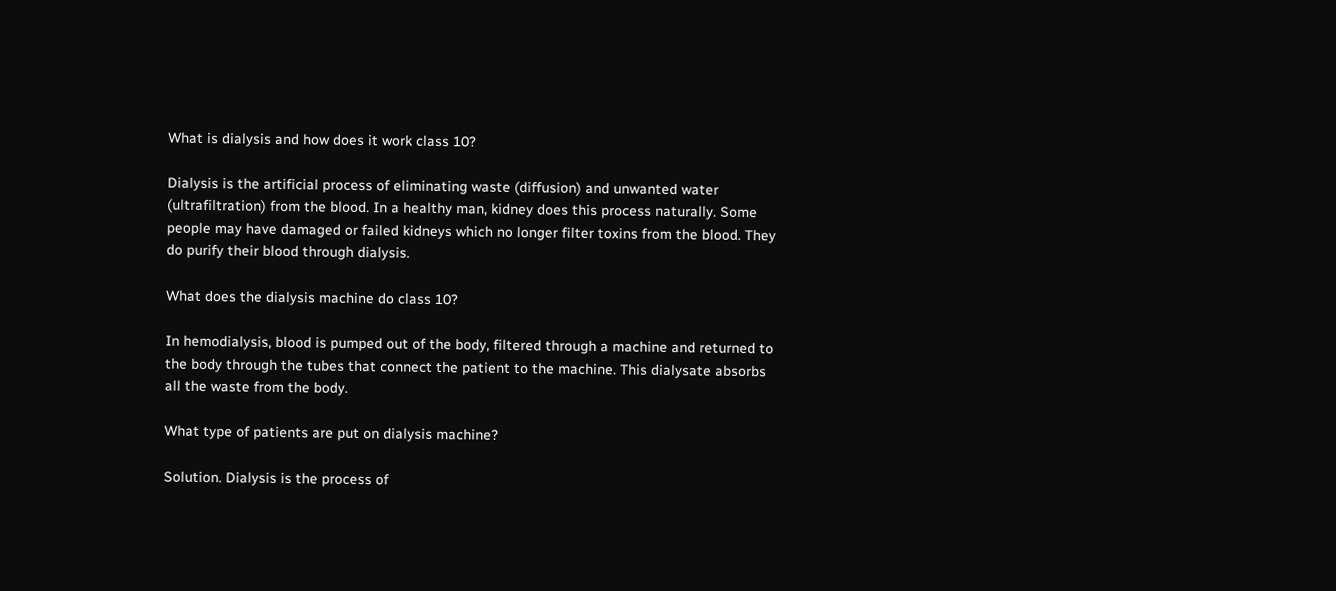What is dialysis and how does it work class 10?

Dialysis is the artificial process of eliminating waste (diffusion) and unwanted water (ultrafiltration) from the blood. In a healthy man, kidney does this process naturally. Some people may have damaged or failed kidneys which no longer filter toxins from the blood. They do purify their blood through dialysis.

What does the dialysis machine do class 10?

In hemodialysis, blood is pumped out of the body, filtered through a machine and returned to the body through the tubes that connect the patient to the machine. This dialysate absorbs all the waste from the body.

What type of patients are put on dialysis machine?

Solution. Dialysis is the process of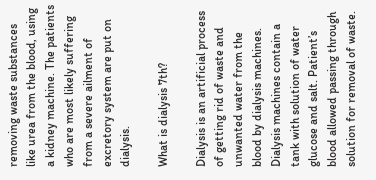removing waste substances like urea from the blood, using a kidney machine. The patients who are most likely suffering from a severe ailment of excretory system are put on dialysis.

What is dialysis 7th?

Dialysis is an artificial process of getting rid of waste and unwanted water from the blood by dialysis machines. Dialysis machines contain a tank with solution of water glucose and salt. Patient’s blood allowed passing through solution for removal of waste.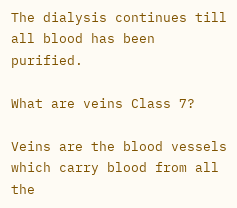The dialysis continues till all blood has been purified.

What are veins Class 7?

Veins are the blood vessels which carry blood from all the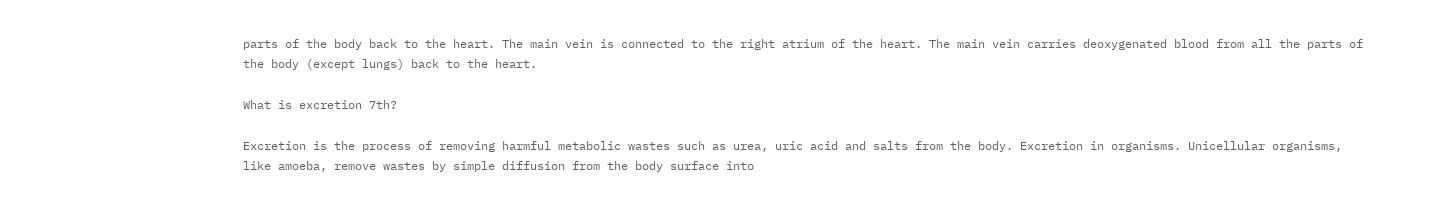parts of the body back to the heart. The main vein is connected to the right atrium of the heart. The main vein carries deoxygenated blood from all the parts of the body (except lungs) back to the heart.

What is excretion 7th?

Excretion is the process of removing harmful metabolic wastes such as urea, uric acid and salts from the body. Excretion in organisms. Unicellular organisms, like amoeba, remove wastes by simple diffusion from the body surface into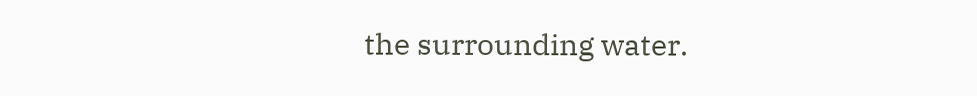the surrounding water.